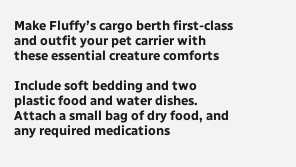Make Fluffy’s cargo berth first-class and outfit your pet carrier with these essential creature comforts

Include soft bedding and two plastic food and water dishes. Attach a small bag of dry food, and any required medications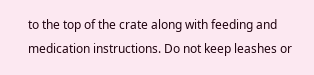to the top of the crate along with feeding and medication instructions. Do not keep leashes or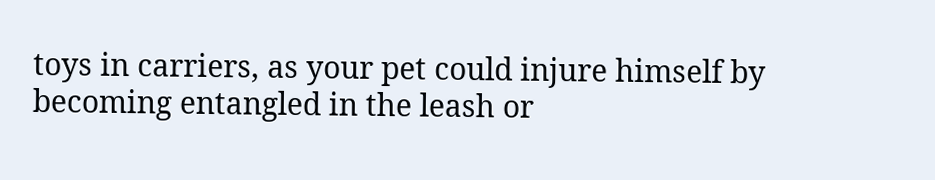toys in carriers, as your pet could injure himself by becoming entangled in the leash or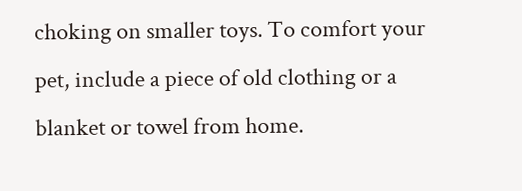choking on smaller toys. To comfort your pet, include a piece of old clothing or a blanket or towel from home.